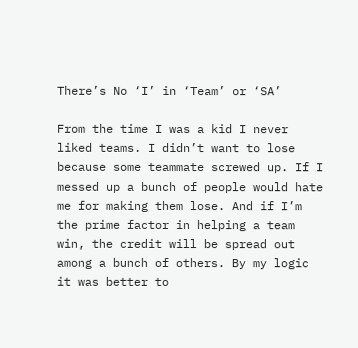There’s No ‘I’ in ‘Team’ or ‘SA’

From the time I was a kid I never liked teams. I didn’t want to lose because some teammate screwed up. If I messed up a bunch of people would hate me for making them lose. And if I’m the prime factor in helping a team win, the credit will be spread out among a bunch of others. By my logic it was better to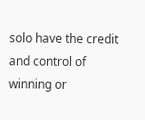solo have the credit and control of winning or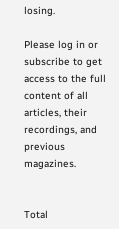losing.

Please log in or subscribe to get access to the full content of all articles, their recordings, and previous magazines.


Total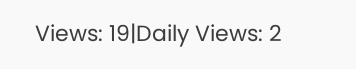Views: 19|Daily Views: 2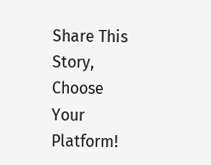Share This Story, Choose Your Platform!